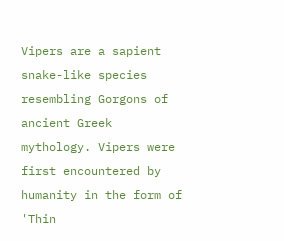Vipers are a sapient snake-like species resembling Gorgons of ancient Greek mythology. Vipers were first encountered by humanity in the form of 'Thin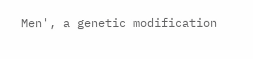Men', a genetic modification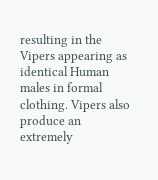resulting in the Vipers appearing as identical Human males in formal clothing. Vipers also produce an extremely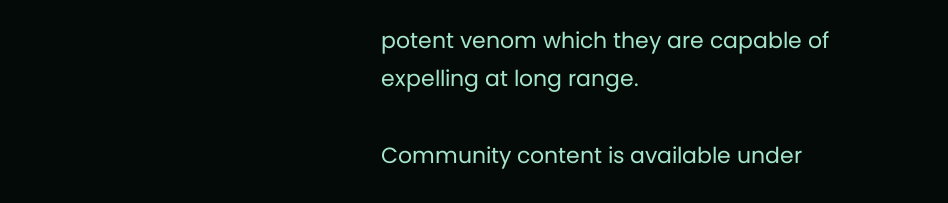potent venom which they are capable of expelling at long range.

Community content is available under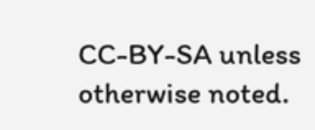CC-BY-SA unless otherwise noted.